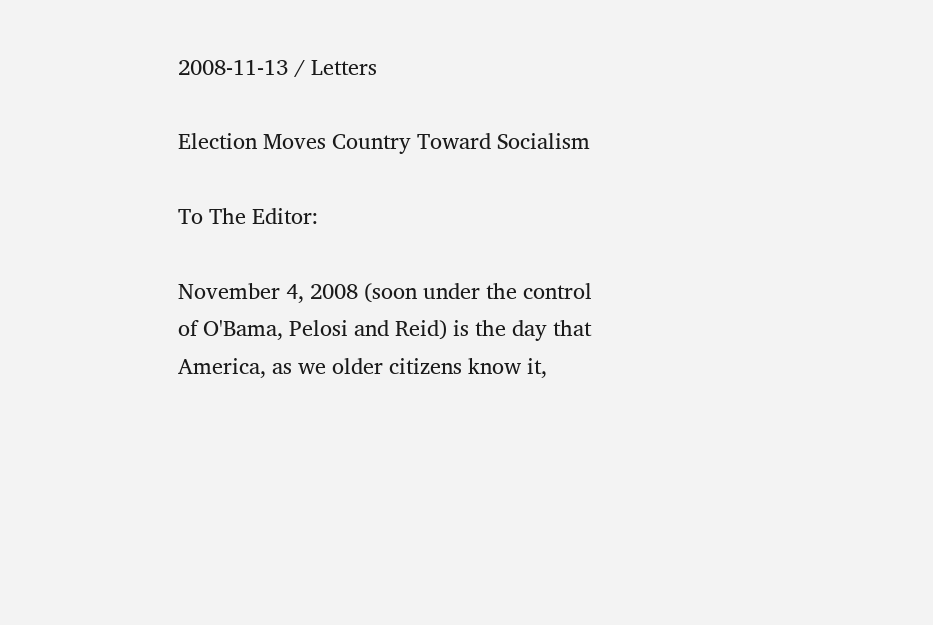2008-11-13 / Letters

Election Moves Country Toward Socialism

To The Editor:

November 4, 2008 (soon under the control of O'Bama, Pelosi and Reid) is the day that America, as we older citizens know it,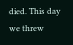died. This day we threw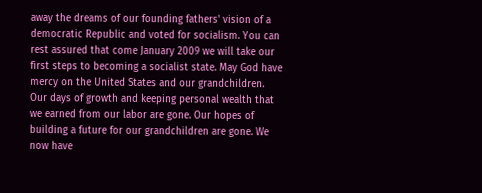away the dreams of our founding fathers' vision of a democratic Republic and voted for socialism. You can rest assured that come January 2009 we will take our first steps to becoming a socialist state. May God have mercy on the United States and our grandchildren. Our days of growth and keeping personal wealth that we earned from our labor are gone. Our hopes of building a future for our grandchildren are gone. We now have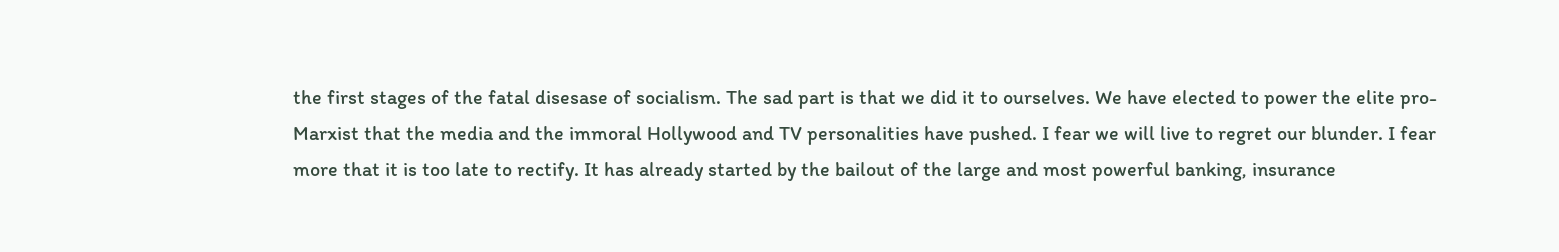the first stages of the fatal disesase of socialism. The sad part is that we did it to ourselves. We have elected to power the elite pro-Marxist that the media and the immoral Hollywood and TV personalities have pushed. I fear we will live to regret our blunder. I fear more that it is too late to rectify. It has already started by the bailout of the large and most powerful banking, insurance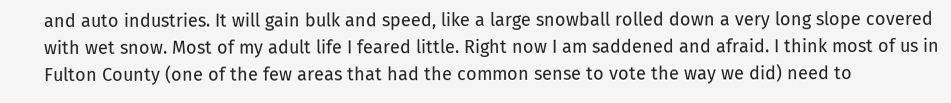and auto industries. It will gain bulk and speed, like a large snowball rolled down a very long slope covered with wet snow. Most of my adult life I feared little. Right now I am saddened and afraid. I think most of us in Fulton County (one of the few areas that had the common sense to vote the way we did) need to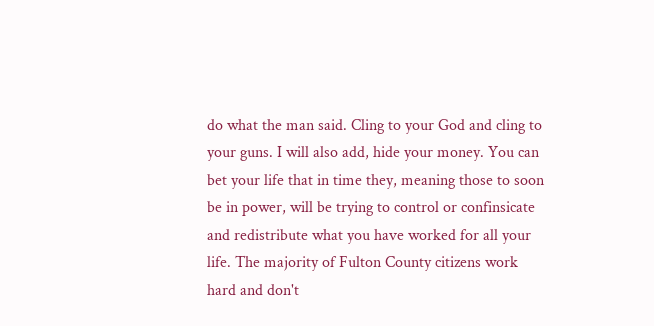do what the man said. Cling to your God and cling to your guns. I will also add, hide your money. You can bet your life that in time they, meaning those to soon be in power, will be trying to control or confinsicate and redistribute what you have worked for all your life. The majority of Fulton County citizens work hard and don't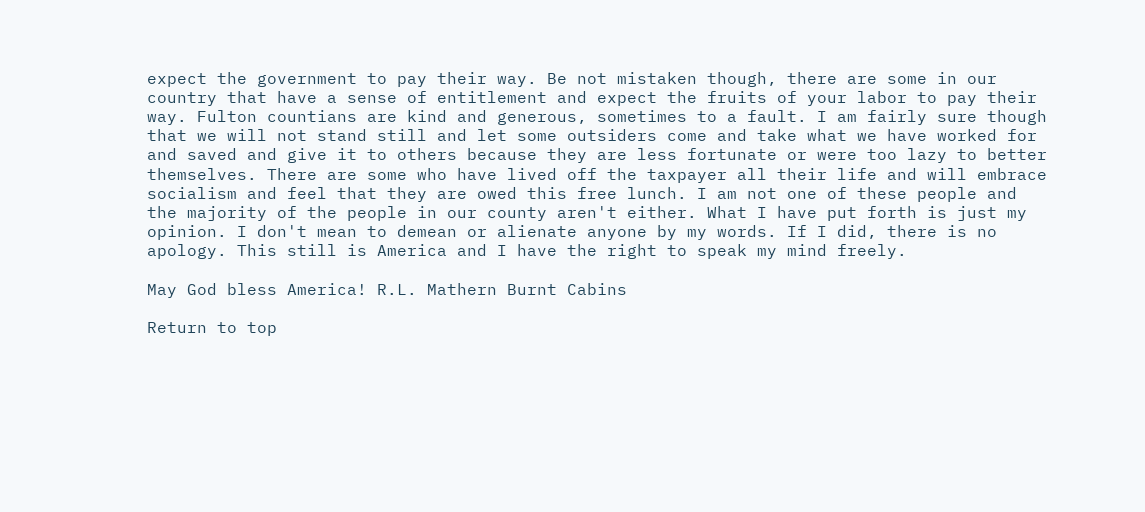expect the government to pay their way. Be not mistaken though, there are some in our country that have a sense of entitlement and expect the fruits of your labor to pay their way. Fulton countians are kind and generous, sometimes to a fault. I am fairly sure though that we will not stand still and let some outsiders come and take what we have worked for and saved and give it to others because they are less fortunate or were too lazy to better themselves. There are some who have lived off the taxpayer all their life and will embrace socialism and feel that they are owed this free lunch. I am not one of these people and the majority of the people in our county aren't either. What I have put forth is just my opinion. I don't mean to demean or alienate anyone by my words. If I did, there is no apology. This still is America and I have the right to speak my mind freely.

May God bless America! R.L. Mathern Burnt Cabins

Return to top